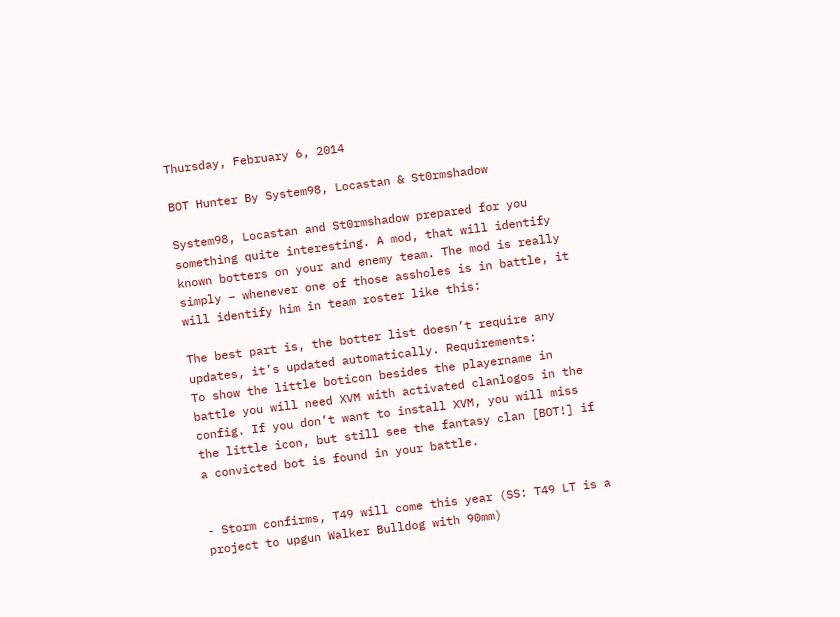Thursday, February 6, 2014

BOT Hunter By System98, Locastan & St0rmshadow

System98, Locastan and St0rmshadow prepared for you something quite interesting. A mod, that will identify known botters on your and enemy team. The mod is really simply – whenever one of those assholes is in battle, it will identify him in team roster like this:

The best part is, the botter list doesn’t require any updates, it’s updated automatically. Requirements:
To show the little boticon besides the playername in battle you will need XVM with activated clanlogos in the config. If you don’t want to install XVM, you will miss the little icon, but still see the fantasy clan [BOT!] if a convicted bot is found in your battle.


- Storm confirms, T49 will come this year (SS: T49 LT is a project to upgun Walker Bulldog with 90mm)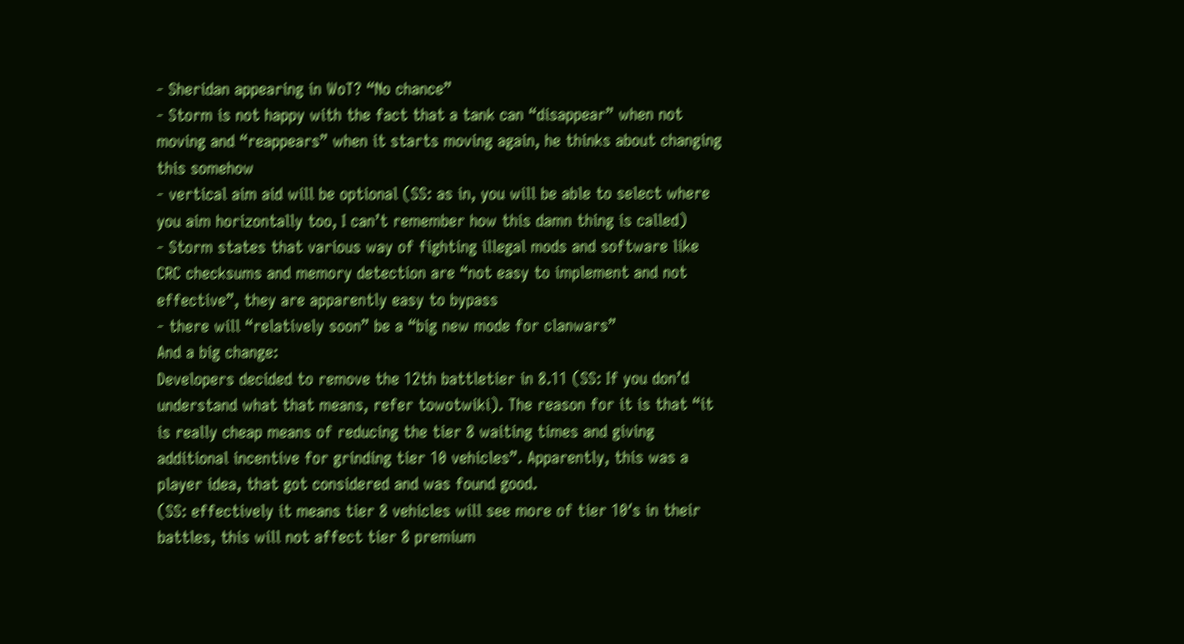- Sheridan appearing in WoT? “No chance”
- Storm is not happy with the fact that a tank can “disappear” when not moving and “reappears” when it starts moving again, he thinks about changing this somehow
- vertical aim aid will be optional (SS: as in, you will be able to select where you aim horizontally too, I can’t remember how this damn thing is called)
- Storm states that various way of fighting illegal mods and software like CRC checksums and memory detection are “not easy to implement and not effective”, they are apparently easy to bypass
- there will “relatively soon” be a “big new mode for clanwars”
And a big change:
Developers decided to remove the 12th battletier in 8.11 (SS: If you don’d understand what that means, refer towotwiki). The reason for it is that “it is really cheap means of reducing the tier 8 waiting times and giving additional incentive for grinding tier 10 vehicles”. Apparently, this was a player idea, that got considered and was found good.
(SS: effectively it means tier 8 vehicles will see more of tier 10′s in their battles, this will not affect tier 8 premium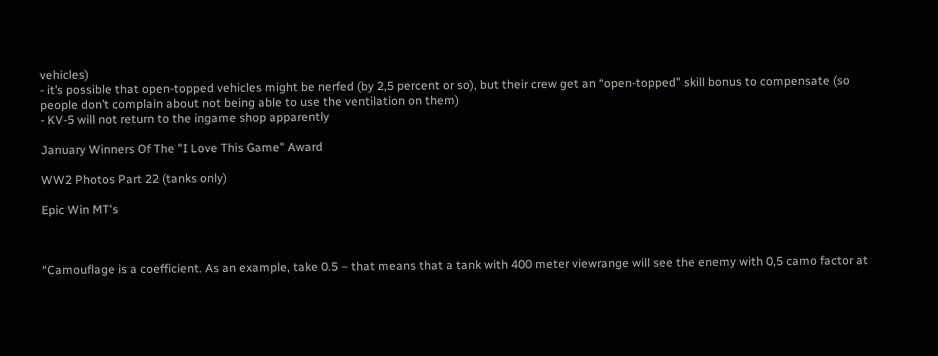vehicles)
- it’s possible that open-topped vehicles might be nerfed (by 2,5 percent or so), but their crew get an “open-topped” skill bonus to compensate (so people don’t complain about not being able to use the ventilation on them)
- KV-5 will not return to the ingame shop apparently

January Winners Of The "I Love This Game" Award

WW2 Photos Part 22 (tanks only)

Epic Win MT's



“Camouflage is a coefficient. As an example, take 0.5 – that means that a tank with 400 meter viewrange will see the enemy with 0,5 camo factor at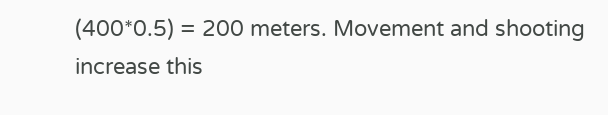(400*0.5) = 200 meters. Movement and shooting increase this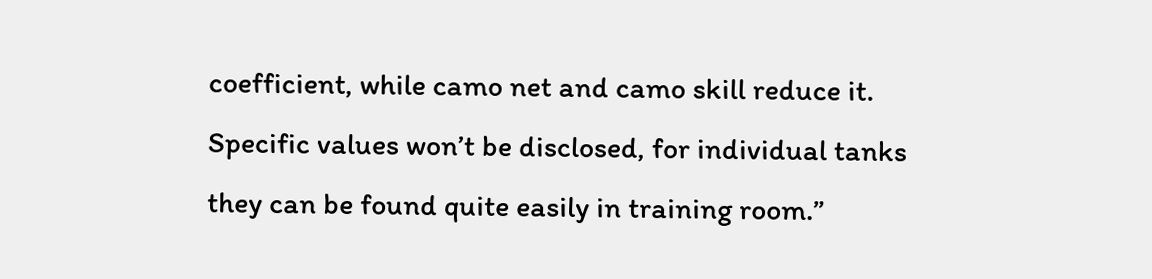coefficient, while camo net and camo skill reduce it. Specific values won’t be disclosed, for individual tanks they can be found quite easily in training room.”